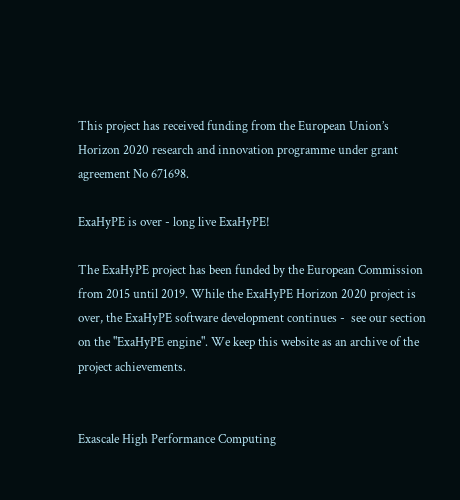This project has received funding from the European Union’s Horizon 2020 research and innovation programme under grant agreement No 671698.

ExaHyPE is over - long live ExaHyPE!

The ExaHyPE project has been funded by the European Commission from 2015 until 2019. While the ExaHyPE Horizon 2020 project is over, the ExaHyPE software development continues -  see our section on the "ExaHyPE engine". We keep this website as an archive of the project achievements.


Exascale High Performance Computing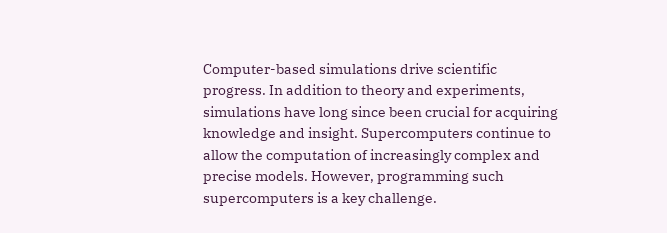Computer-based simulations drive scientific progress. In addition to theory and experiments, simulations have long since been crucial for acquiring knowledge and insight. Supercomputers continue to allow the computation of increasingly complex and precise models. However, programming such supercomputers is a key challenge.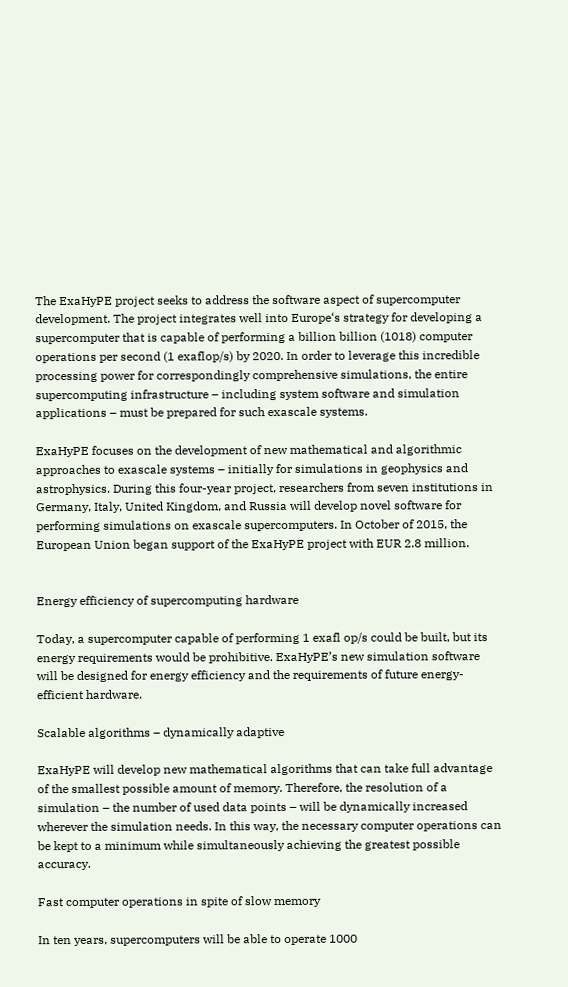The ExaHyPE project seeks to address the software aspect of supercomputer development. The project integrates well into Europe‘s strategy for developing a supercomputer that is capable of performing a billion billion (1018) computer operations per second (1 exaflop/s) by 2020. In order to leverage this incredible processing power for correspondingly comprehensive simulations, the entire supercomputing infrastructure – including system software and simulation applications – must be prepared for such exascale systems.

ExaHyPE focuses on the development of new mathematical and algorithmic approaches to exascale systems – initially for simulations in geophysics and astrophysics. During this four-year project, researchers from seven institutions in Germany, Italy, United Kingdom, and Russia will develop novel software for performing simulations on exascale supercomputers. In October of 2015, the European Union began support of the ExaHyPE project with EUR 2.8 million.


Energy efficiency of supercomputing hardware

Today, a supercomputer capable of performing 1 exafl op/s could be built, but its energy requirements would be prohibitive. ExaHyPE’s new simulation software will be designed for energy efficiency and the requirements of future energy-efficient hardware.

Scalable algorithms – dynamically adaptive

ExaHyPE will develop new mathematical algorithms that can take full advantage of the smallest possible amount of memory. Therefore, the resolution of a simulation – the number of used data points – will be dynamically increased wherever the simulation needs. In this way, the necessary computer operations can be kept to a minimum while simultaneously achieving the greatest possible accuracy.

Fast computer operations in spite of slow memory

In ten years, supercomputers will be able to operate 1000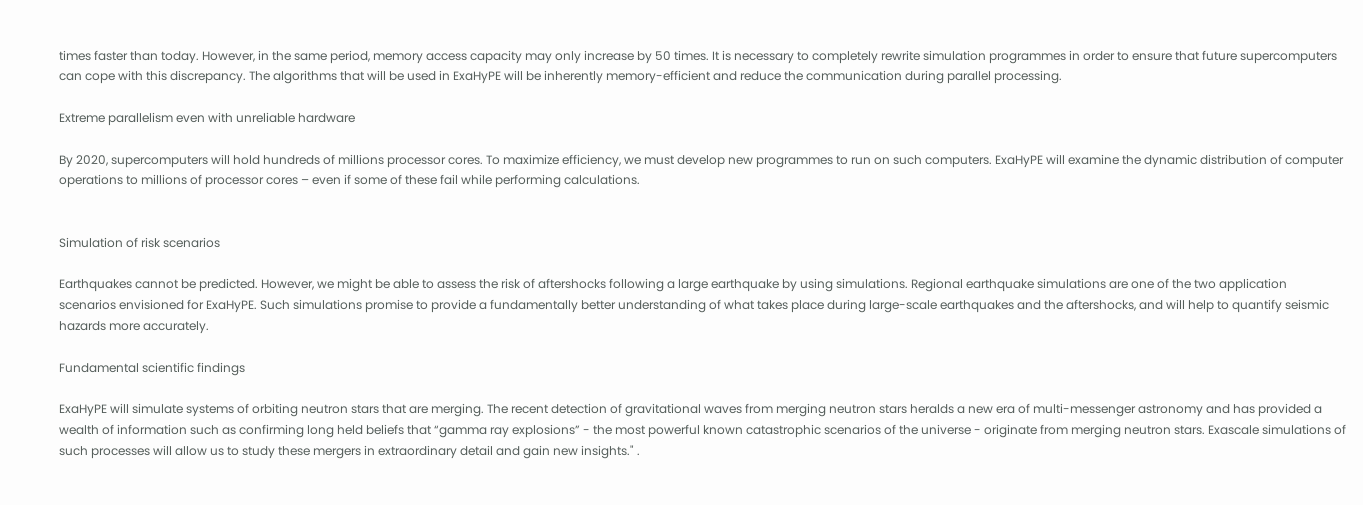times faster than today. However, in the same period, memory access capacity may only increase by 50 times. It is necessary to completely rewrite simulation programmes in order to ensure that future supercomputers can cope with this discrepancy. The algorithms that will be used in ExaHyPE will be inherently memory-efficient and reduce the communication during parallel processing.

Extreme parallelism even with unreliable hardware

By 2020, supercomputers will hold hundreds of millions processor cores. To maximize efficiency, we must develop new programmes to run on such computers. ExaHyPE will examine the dynamic distribution of computer operations to millions of processor cores – even if some of these fail while performing calculations.


Simulation of risk scenarios

Earthquakes cannot be predicted. However, we might be able to assess the risk of aftershocks following a large earthquake by using simulations. Regional earthquake simulations are one of the two application scenarios envisioned for ExaHyPE. Such simulations promise to provide a fundamentally better understanding of what takes place during large-scale earthquakes and the aftershocks, and will help to quantify seismic hazards more accurately.

Fundamental scientific findings

ExaHyPE will simulate systems of orbiting neutron stars that are merging. The recent detection of gravitational waves from merging neutron stars heralds a new era of multi-messenger astronomy and has provided a wealth of information such as confirming long held beliefs that “gamma ray explosions” - the most powerful known catastrophic scenarios of the universe - originate from merging neutron stars. Exascale simulations of such processes will allow us to study these mergers in extraordinary detail and gain new insights." .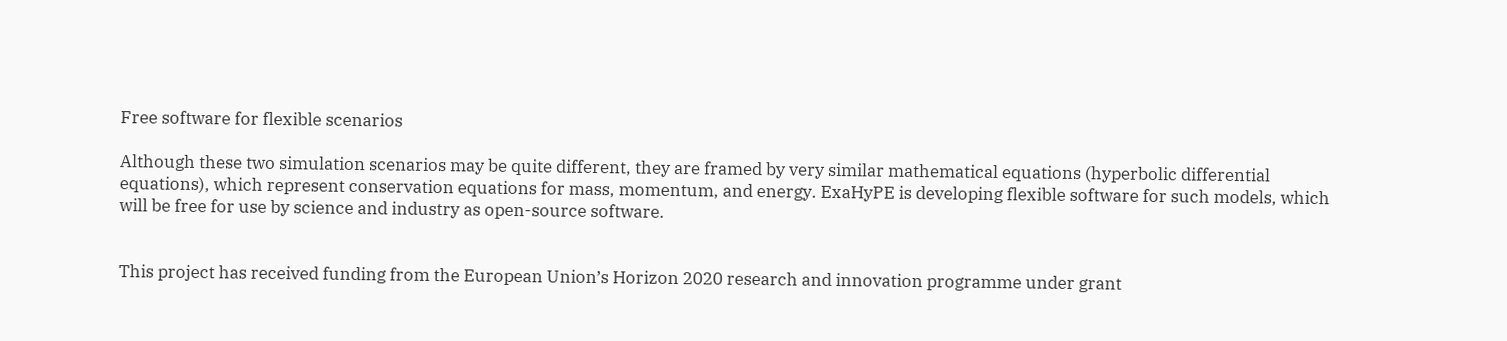Free software for flexible scenarios

Although these two simulation scenarios may be quite different, they are framed by very similar mathematical equations (hyperbolic differential equations), which represent conservation equations for mass, momentum, and energy. ExaHyPE is developing flexible software for such models, which will be free for use by science and industry as open-source software.


This project has received funding from the European Union’s Horizon 2020 research and innovation programme under grant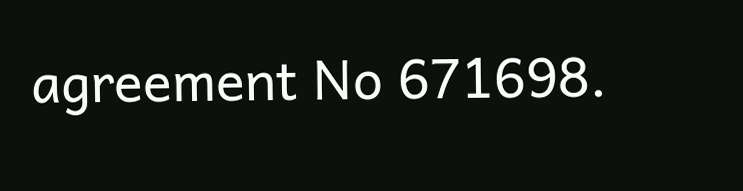agreement No 671698.